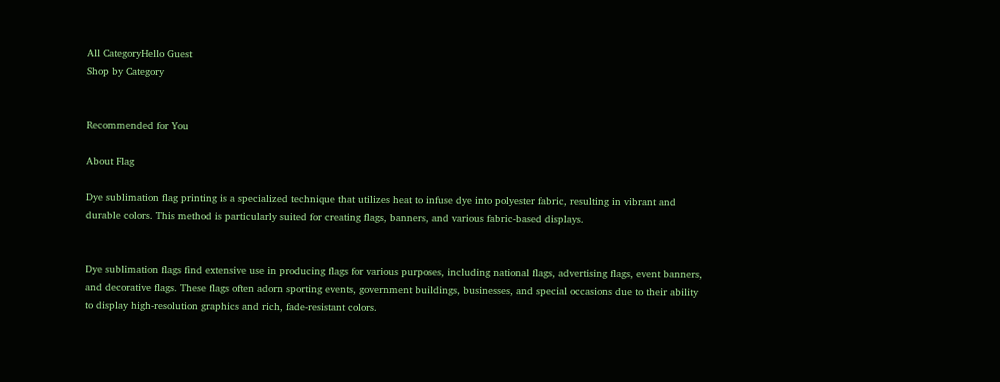All CategoryHello Guest
Shop by Category


Recommended for You

About Flag

Dye sublimation flag printing is a specialized technique that utilizes heat to infuse dye into polyester fabric, resulting in vibrant and durable colors. This method is particularly suited for creating flags, banners, and various fabric-based displays.


Dye sublimation flags find extensive use in producing flags for various purposes, including national flags, advertising flags, event banners, and decorative flags. These flags often adorn sporting events, government buildings, businesses, and special occasions due to their ability to display high-resolution graphics and rich, fade-resistant colors.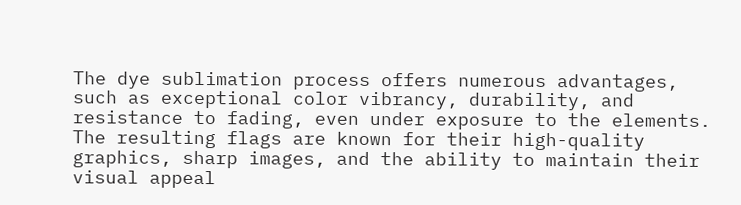The dye sublimation process offers numerous advantages, such as exceptional color vibrancy, durability, and resistance to fading, even under exposure to the elements. The resulting flags are known for their high-quality graphics, sharp images, and the ability to maintain their visual appeal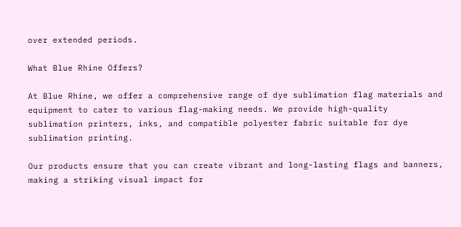over extended periods.

What Blue Rhine Offers?

At Blue Rhine, we offer a comprehensive range of dye sublimation flag materials and equipment to cater to various flag-making needs. We provide high-quality sublimation printers, inks, and compatible polyester fabric suitable for dye sublimation printing.

Our products ensure that you can create vibrant and long-lasting flags and banners, making a striking visual impact for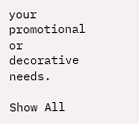your promotional or decorative needs.

Show All